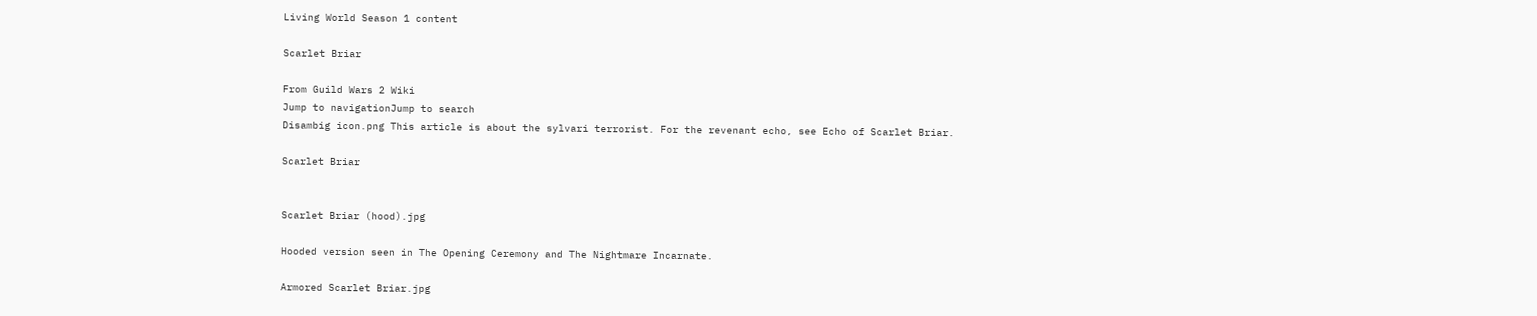Living World Season 1 content

Scarlet Briar

From Guild Wars 2 Wiki
Jump to navigationJump to search
Disambig icon.png This article is about the sylvari terrorist. For the revenant echo, see Echo of Scarlet Briar.

Scarlet Briar


Scarlet Briar (hood).jpg

Hooded version seen in The Opening Ceremony and The Nightmare Incarnate.

Armored Scarlet Briar.jpg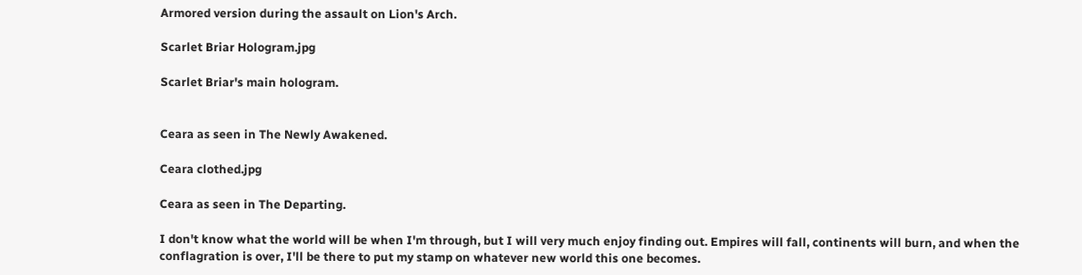Armored version during the assault on Lion's Arch.

Scarlet Briar Hologram.jpg

Scarlet Briar's main hologram.


Ceara as seen in The Newly Awakened.

Ceara clothed.jpg

Ceara as seen in The Departing.

I don't know what the world will be when I'm through, but I will very much enjoy finding out. Empires will fall, continents will burn, and when the conflagration is over, I'll be there to put my stamp on whatever new world this one becomes.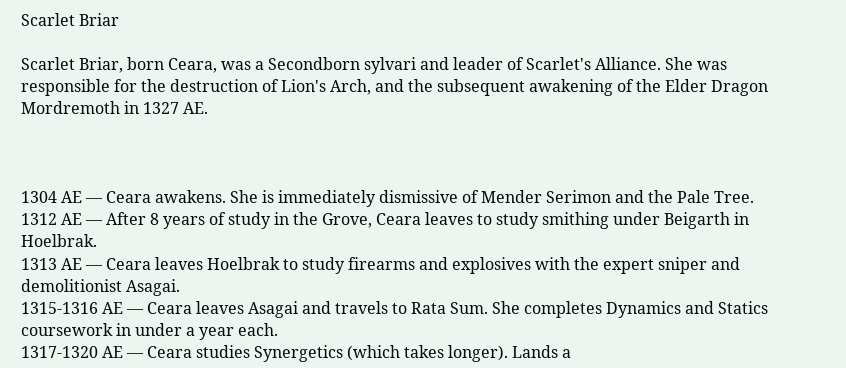Scarlet Briar

Scarlet Briar, born Ceara, was a Secondborn sylvari and leader of Scarlet's Alliance. She was responsible for the destruction of Lion's Arch, and the subsequent awakening of the Elder Dragon Mordremoth in 1327 AE.



1304 AE — Ceara awakens. She is immediately dismissive of Mender Serimon and the Pale Tree.
1312 AE — After 8 years of study in the Grove, Ceara leaves to study smithing under Beigarth in Hoelbrak.
1313 AE — Ceara leaves Hoelbrak to study firearms and explosives with the expert sniper and demolitionist Asagai.
1315-1316 AE — Ceara leaves Asagai and travels to Rata Sum. She completes Dynamics and Statics coursework in under a year each.
1317-1320 AE — Ceara studies Synergetics (which takes longer). Lands a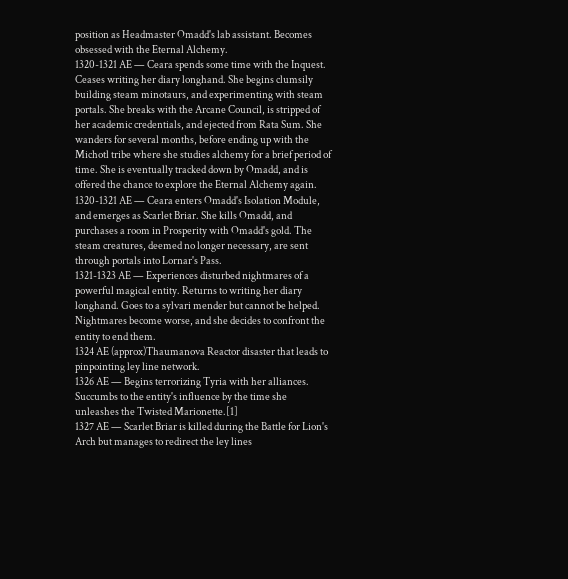position as Headmaster Omadd's lab assistant. Becomes obsessed with the Eternal Alchemy.
1320-1321 AE — Ceara spends some time with the Inquest. Ceases writing her diary longhand. She begins clumsily building steam minotaurs, and experimenting with steam portals. She breaks with the Arcane Council, is stripped of her academic credentials, and ejected from Rata Sum. She wanders for several months, before ending up with the Michotl tribe where she studies alchemy for a brief period of time. She is eventually tracked down by Omadd, and is offered the chance to explore the Eternal Alchemy again.
1320-1321 AE — Ceara enters Omadd's Isolation Module, and emerges as Scarlet Briar. She kills Omadd, and purchases a room in Prosperity with Omadd's gold. The steam creatures, deemed no longer necessary, are sent through portals into Lornar's Pass.
1321-1323 AE — Experiences disturbed nightmares of a powerful magical entity. Returns to writing her diary longhand. Goes to a sylvari mender but cannot be helped. Nightmares become worse, and she decides to confront the entity to end them.
1324 AE (approx)Thaumanova Reactor disaster that leads to pinpointing ley line network.
1326 AE — Begins terrorizing Tyria with her alliances. Succumbs to the entity's influence by the time she unleashes the Twisted Marionette.[1]
1327 AE — Scarlet Briar is killed during the Battle for Lion's Arch but manages to redirect the ley lines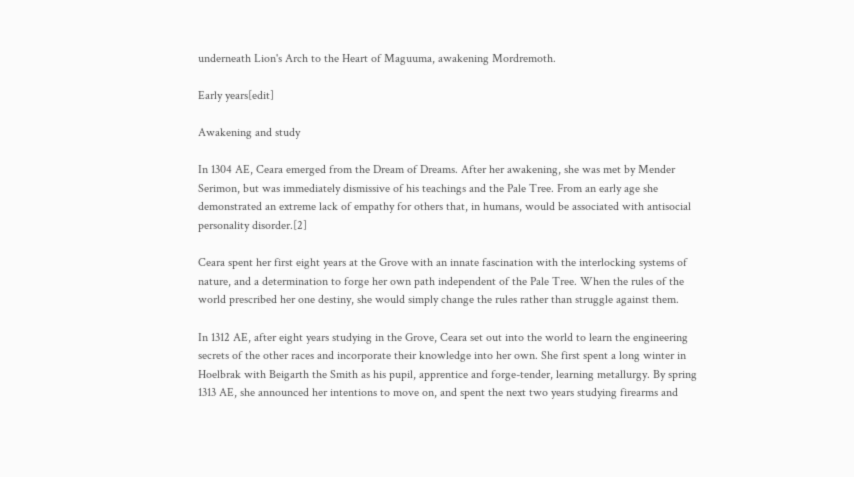underneath Lion's Arch to the Heart of Maguuma, awakening Mordremoth.

Early years[edit]

Awakening and study

In 1304 AE, Ceara emerged from the Dream of Dreams. After her awakening, she was met by Mender Serimon, but was immediately dismissive of his teachings and the Pale Tree. From an early age she demonstrated an extreme lack of empathy for others that, in humans, would be associated with antisocial personality disorder.[2]

Ceara spent her first eight years at the Grove with an innate fascination with the interlocking systems of nature, and a determination to forge her own path independent of the Pale Tree. When the rules of the world prescribed her one destiny, she would simply change the rules rather than struggle against them.

In 1312 AE, after eight years studying in the Grove, Ceara set out into the world to learn the engineering secrets of the other races and incorporate their knowledge into her own. She first spent a long winter in Hoelbrak with Beigarth the Smith as his pupil, apprentice and forge-tender, learning metallurgy. By spring 1313 AE, she announced her intentions to move on, and spent the next two years studying firearms and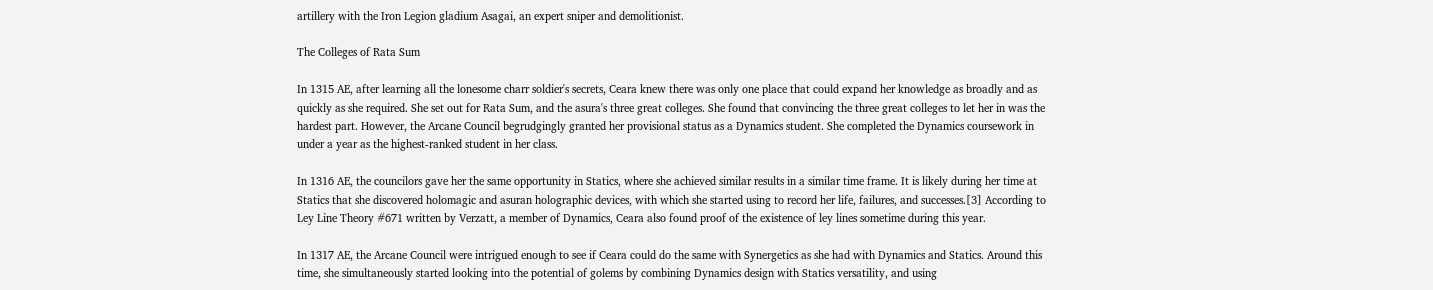artillery with the Iron Legion gladium Asagai, an expert sniper and demolitionist.

The Colleges of Rata Sum

In 1315 AE, after learning all the lonesome charr soldier's secrets, Ceara knew there was only one place that could expand her knowledge as broadly and as quickly as she required. She set out for Rata Sum, and the asura's three great colleges. She found that convincing the three great colleges to let her in was the hardest part. However, the Arcane Council begrudgingly granted her provisional status as a Dynamics student. She completed the Dynamics coursework in under a year as the highest-ranked student in her class.

In 1316 AE, the councilors gave her the same opportunity in Statics, where she achieved similar results in a similar time frame. It is likely during her time at Statics that she discovered holomagic and asuran holographic devices, with which she started using to record her life, failures, and successes.[3] According to Ley Line Theory #671 written by Verzatt, a member of Dynamics, Ceara also found proof of the existence of ley lines sometime during this year.

In 1317 AE, the Arcane Council were intrigued enough to see if Ceara could do the same with Synergetics as she had with Dynamics and Statics. Around this time, she simultaneously started looking into the potential of golems by combining Dynamics design with Statics versatility, and using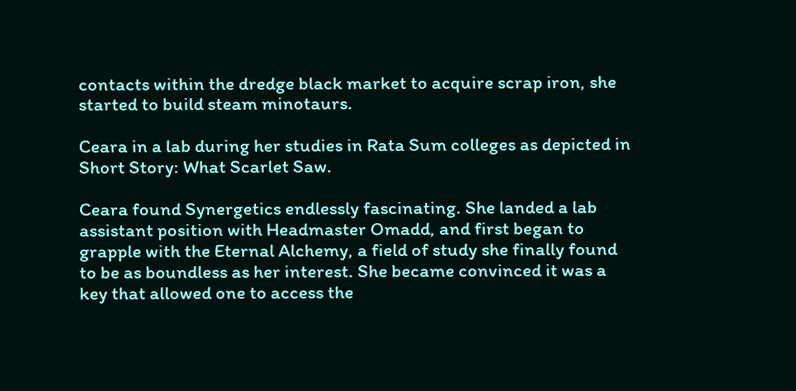contacts within the dredge black market to acquire scrap iron, she started to build steam minotaurs.

Ceara in a lab during her studies in Rata Sum colleges as depicted in Short Story: What Scarlet Saw.

Ceara found Synergetics endlessly fascinating. She landed a lab assistant position with Headmaster Omadd, and first began to grapple with the Eternal Alchemy, a field of study she finally found to be as boundless as her interest. She became convinced it was a key that allowed one to access the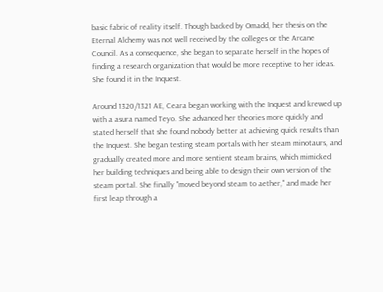basic fabric of reality itself. Though backed by Omadd, her thesis on the Eternal Alchemy was not well received by the colleges or the Arcane Council. As a consequence, she began to separate herself in the hopes of finding a research organization that would be more receptive to her ideas. She found it in the Inquest.

Around 1320/1321 AE, Ceara began working with the Inquest and krewed up with a asura named Teyo. She advanced her theories more quickly and stated herself that she found nobody better at achieving quick results than the Inquest. She began testing steam portals with her steam minotaurs, and gradually created more and more sentient steam brains, which mimicked her building techniques and being able to design their own version of the steam portal. She finally "moved beyond steam to aether," and made her first leap through a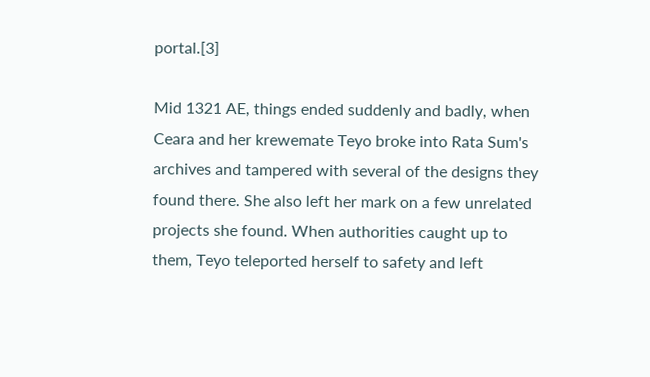portal.[3]

Mid 1321 AE, things ended suddenly and badly, when Ceara and her krewemate Teyo broke into Rata Sum's archives and tampered with several of the designs they found there. She also left her mark on a few unrelated projects she found. When authorities caught up to them, Teyo teleported herself to safety and left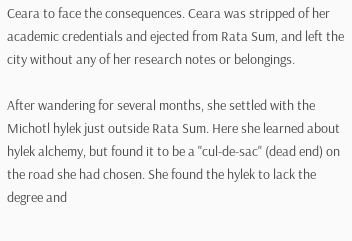Ceara to face the consequences. Ceara was stripped of her academic credentials and ejected from Rata Sum, and left the city without any of her research notes or belongings.

After wandering for several months, she settled with the Michotl hylek just outside Rata Sum. Here she learned about hylek alchemy, but found it to be a "cul-de-sac" (dead end) on the road she had chosen. She found the hylek to lack the degree and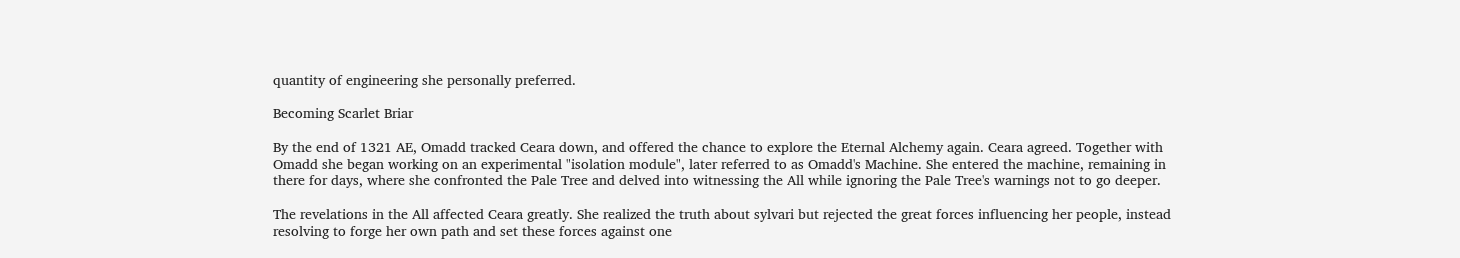quantity of engineering she personally preferred.

Becoming Scarlet Briar

By the end of 1321 AE, Omadd tracked Ceara down, and offered the chance to explore the Eternal Alchemy again. Ceara agreed. Together with Omadd she began working on an experimental "isolation module", later referred to as Omadd's Machine. She entered the machine, remaining in there for days, where she confronted the Pale Tree and delved into witnessing the All while ignoring the Pale Tree's warnings not to go deeper.

The revelations in the All affected Ceara greatly. She realized the truth about sylvari but rejected the great forces influencing her people, instead resolving to forge her own path and set these forces against one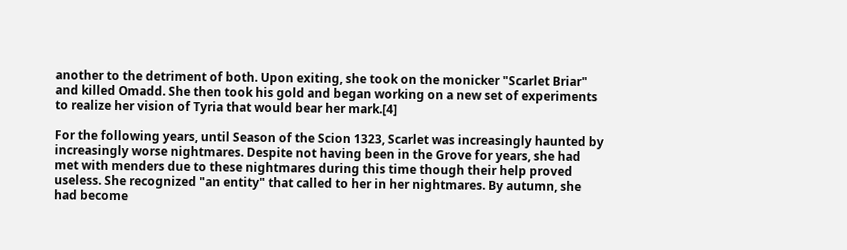another to the detriment of both. Upon exiting, she took on the monicker "Scarlet Briar" and killed Omadd. She then took his gold and began working on a new set of experiments to realize her vision of Tyria that would bear her mark.[4]

For the following years, until Season of the Scion 1323, Scarlet was increasingly haunted by increasingly worse nightmares. Despite not having been in the Grove for years, she had met with menders due to these nightmares during this time though their help proved useless. She recognized "an entity" that called to her in her nightmares. By autumn, she had become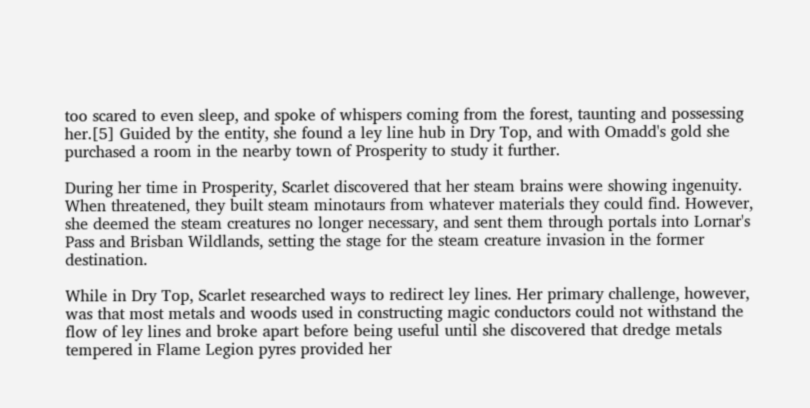too scared to even sleep, and spoke of whispers coming from the forest, taunting and possessing her.[5] Guided by the entity, she found a ley line hub in Dry Top, and with Omadd's gold she purchased a room in the nearby town of Prosperity to study it further.

During her time in Prosperity, Scarlet discovered that her steam brains were showing ingenuity. When threatened, they built steam minotaurs from whatever materials they could find. However, she deemed the steam creatures no longer necessary, and sent them through portals into Lornar's Pass and Brisban Wildlands, setting the stage for the steam creature invasion in the former destination.

While in Dry Top, Scarlet researched ways to redirect ley lines. Her primary challenge, however, was that most metals and woods used in constructing magic conductors could not withstand the flow of ley lines and broke apart before being useful until she discovered that dredge metals tempered in Flame Legion pyres provided her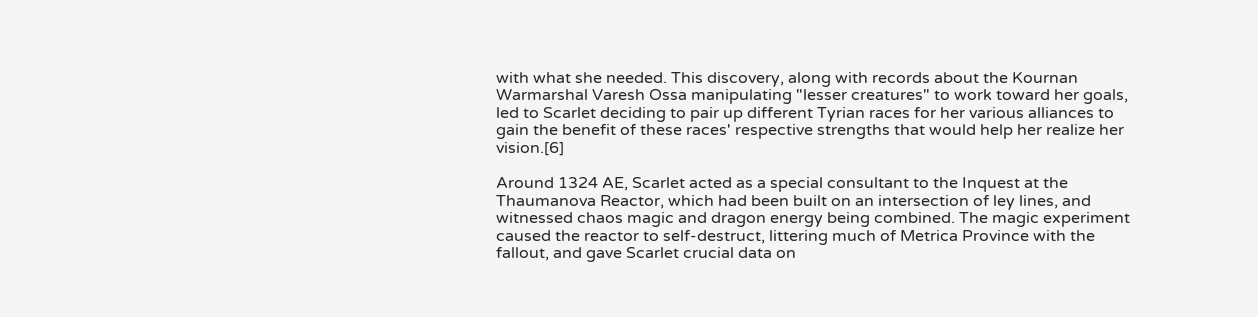with what she needed. This discovery, along with records about the Kournan Warmarshal Varesh Ossa manipulating "lesser creatures" to work toward her goals, led to Scarlet deciding to pair up different Tyrian races for her various alliances to gain the benefit of these races' respective strengths that would help her realize her vision.[6]

Around 1324 AE, Scarlet acted as a special consultant to the Inquest at the Thaumanova Reactor, which had been built on an intersection of ley lines, and witnessed chaos magic and dragon energy being combined. The magic experiment caused the reactor to self-destruct, littering much of Metrica Province with the fallout, and gave Scarlet crucial data on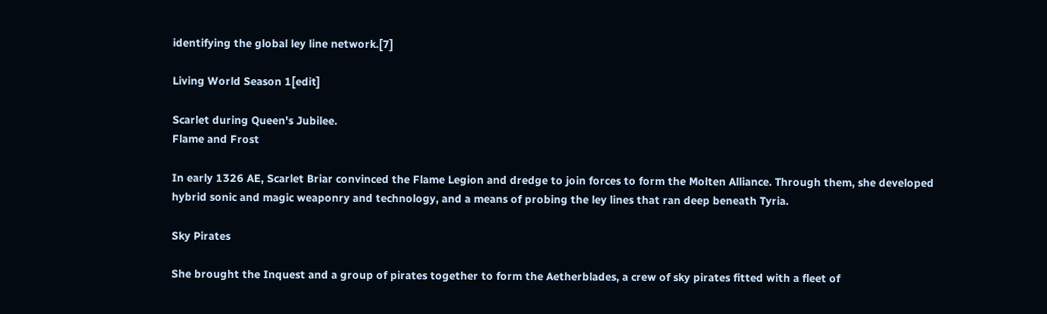identifying the global ley line network.[7]

Living World Season 1[edit]

Scarlet during Queen's Jubilee.
Flame and Frost

In early 1326 AE, Scarlet Briar convinced the Flame Legion and dredge to join forces to form the Molten Alliance. Through them, she developed hybrid sonic and magic weaponry and technology, and a means of probing the ley lines that ran deep beneath Tyria.

Sky Pirates

She brought the Inquest and a group of pirates together to form the Aetherblades, a crew of sky pirates fitted with a fleet of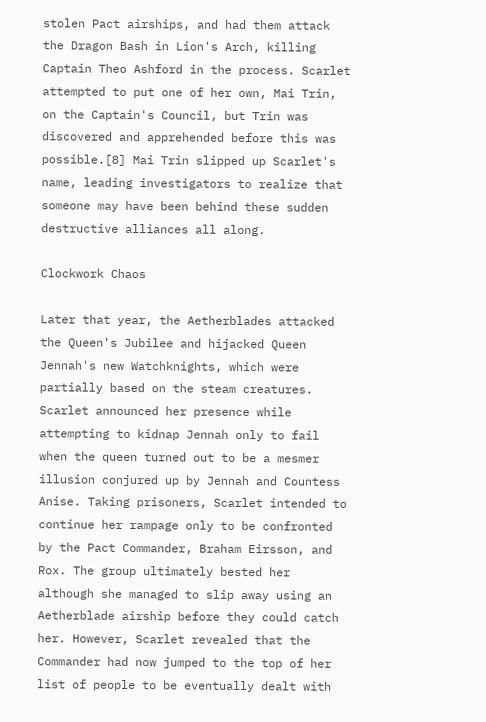stolen Pact airships, and had them attack the Dragon Bash in Lion's Arch, killing Captain Theo Ashford in the process. Scarlet attempted to put one of her own, Mai Trin, on the Captain's Council, but Trin was discovered and apprehended before this was possible.[8] Mai Trin slipped up Scarlet's name, leading investigators to realize that someone may have been behind these sudden destructive alliances all along.

Clockwork Chaos

Later that year, the Aetherblades attacked the Queen's Jubilee and hijacked Queen Jennah's new Watchknights, which were partially based on the steam creatures. Scarlet announced her presence while attempting to kidnap Jennah only to fail when the queen turned out to be a mesmer illusion conjured up by Jennah and Countess Anise. Taking prisoners, Scarlet intended to continue her rampage only to be confronted by the Pact Commander, Braham Eirsson, and Rox. The group ultimately bested her although she managed to slip away using an Aetherblade airship before they could catch her. However, Scarlet revealed that the Commander had now jumped to the top of her list of people to be eventually dealt with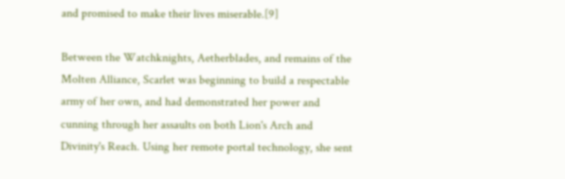and promised to make their lives miserable.[9]

Between the Watchknights, Aetherblades, and remains of the Molten Alliance, Scarlet was beginning to build a respectable army of her own, and had demonstrated her power and cunning through her assaults on both Lion's Arch and Divinity's Reach. Using her remote portal technology, she sent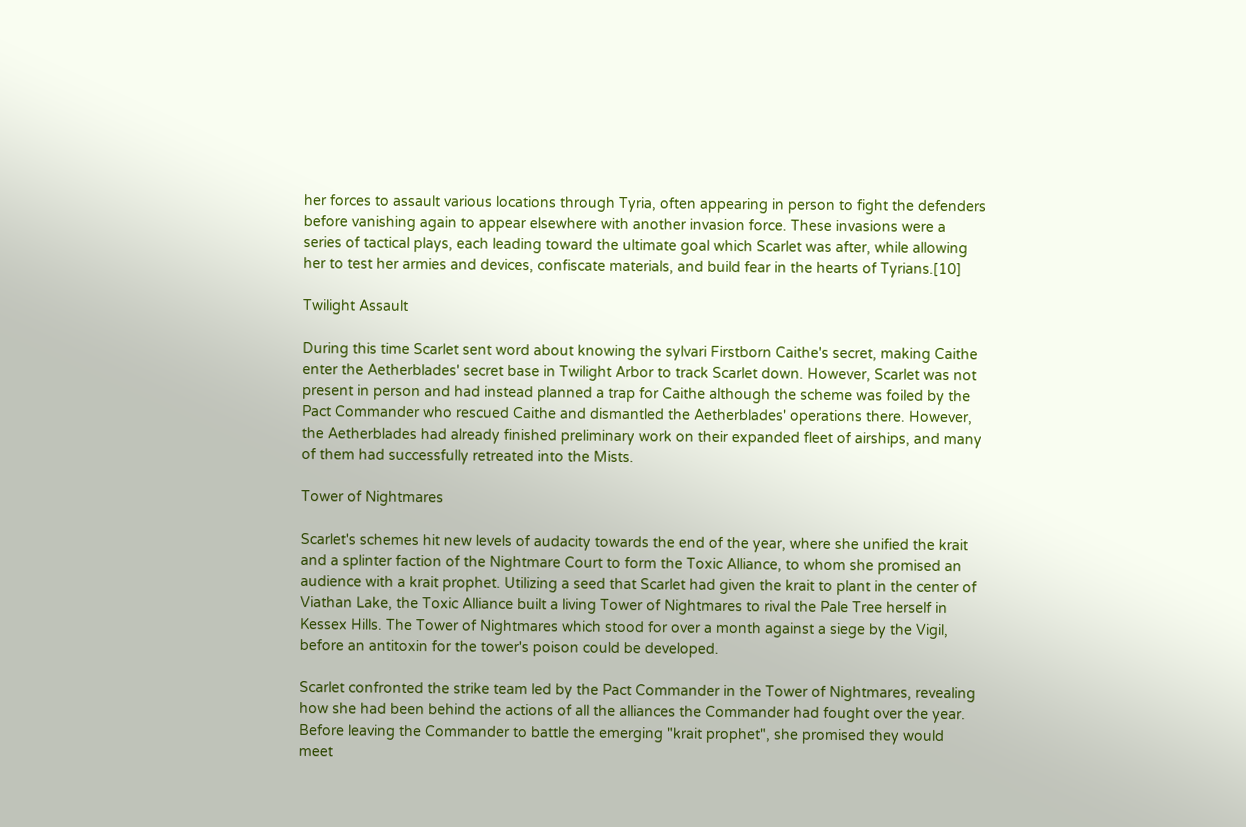her forces to assault various locations through Tyria, often appearing in person to fight the defenders before vanishing again to appear elsewhere with another invasion force. These invasions were a series of tactical plays, each leading toward the ultimate goal which Scarlet was after, while allowing her to test her armies and devices, confiscate materials, and build fear in the hearts of Tyrians.[10]

Twilight Assault

During this time Scarlet sent word about knowing the sylvari Firstborn Caithe's secret, making Caithe enter the Aetherblades' secret base in Twilight Arbor to track Scarlet down. However, Scarlet was not present in person and had instead planned a trap for Caithe although the scheme was foiled by the Pact Commander who rescued Caithe and dismantled the Aetherblades' operations there. However, the Aetherblades had already finished preliminary work on their expanded fleet of airships, and many of them had successfully retreated into the Mists.

Tower of Nightmares

Scarlet's schemes hit new levels of audacity towards the end of the year, where she unified the krait and a splinter faction of the Nightmare Court to form the Toxic Alliance, to whom she promised an audience with a krait prophet. Utilizing a seed that Scarlet had given the krait to plant in the center of Viathan Lake, the Toxic Alliance built a living Tower of Nightmares to rival the Pale Tree herself in Kessex Hills. The Tower of Nightmares which stood for over a month against a siege by the Vigil, before an antitoxin for the tower's poison could be developed.

Scarlet confronted the strike team led by the Pact Commander in the Tower of Nightmares, revealing how she had been behind the actions of all the alliances the Commander had fought over the year. Before leaving the Commander to battle the emerging "krait prophet", she promised they would meet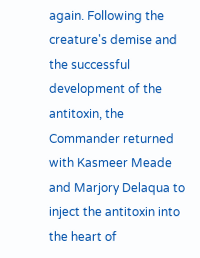again. Following the creature's demise and the successful development of the antitoxin, the Commander returned with Kasmeer Meade and Marjory Delaqua to inject the antitoxin into the heart of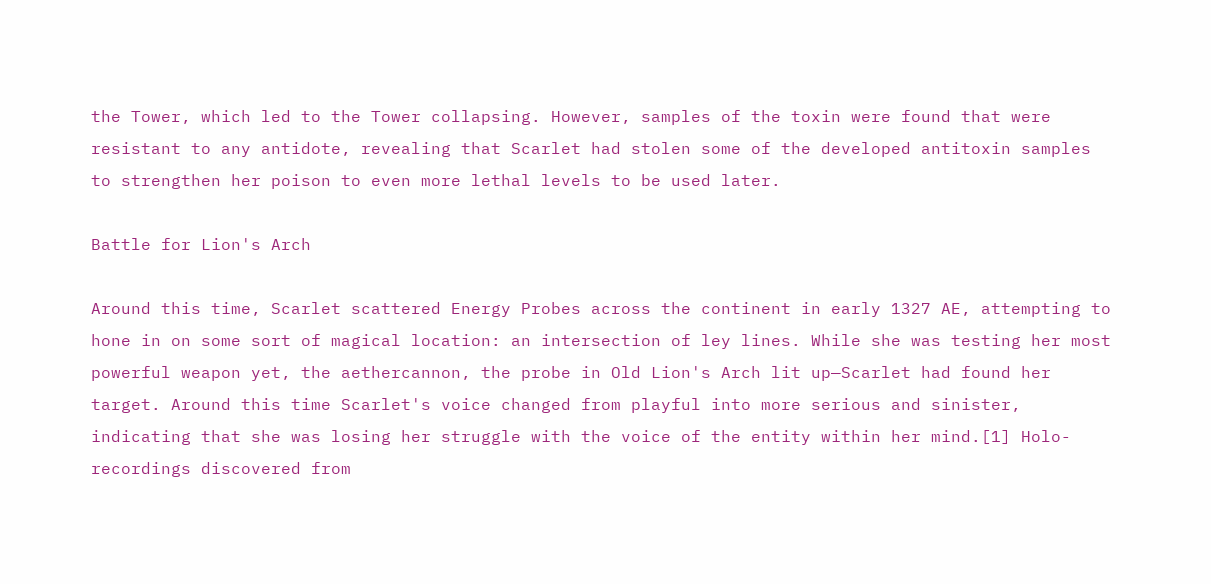the Tower, which led to the Tower collapsing. However, samples of the toxin were found that were resistant to any antidote, revealing that Scarlet had stolen some of the developed antitoxin samples to strengthen her poison to even more lethal levels to be used later.

Battle for Lion's Arch

Around this time, Scarlet scattered Energy Probes across the continent in early 1327 AE, attempting to hone in on some sort of magical location: an intersection of ley lines. While she was testing her most powerful weapon yet, the aethercannon, the probe in Old Lion's Arch lit up—Scarlet had found her target. Around this time Scarlet's voice changed from playful into more serious and sinister, indicating that she was losing her struggle with the voice of the entity within her mind.[1] Holo-recordings discovered from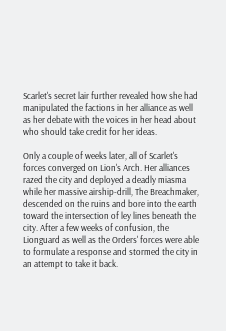Scarlet's secret lair further revealed how she had manipulated the factions in her alliance as well as her debate with the voices in her head about who should take credit for her ideas.

Only a couple of weeks later, all of Scarlet's forces converged on Lion's Arch. Her alliances razed the city and deployed a deadly miasma while her massive airship-drill, The Breachmaker, descended on the ruins and bore into the earth toward the intersection of ley lines beneath the city. After a few weeks of confusion, the Lionguard as well as the Orders' forces were able to formulate a response and stormed the city in an attempt to take it back.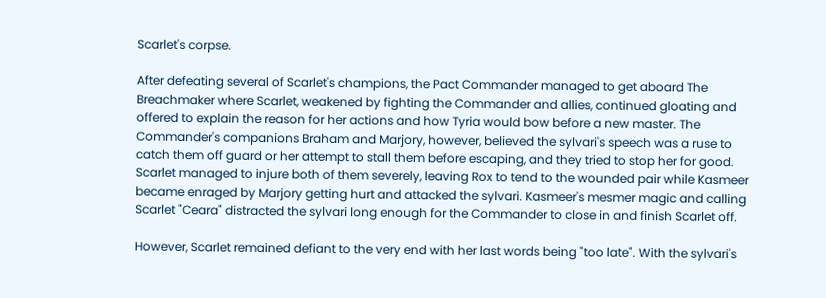Scarlet's corpse.

After defeating several of Scarlet's champions, the Pact Commander managed to get aboard The Breachmaker where Scarlet, weakened by fighting the Commander and allies, continued gloating and offered to explain the reason for her actions and how Tyria would bow before a new master. The Commander's companions Braham and Marjory, however, believed the sylvari's speech was a ruse to catch them off guard or her attempt to stall them before escaping, and they tried to stop her for good. Scarlet managed to injure both of them severely, leaving Rox to tend to the wounded pair while Kasmeer became enraged by Marjory getting hurt and attacked the sylvari. Kasmeer's mesmer magic and calling Scarlet "Ceara" distracted the sylvari long enough for the Commander to close in and finish Scarlet off.

However, Scarlet remained defiant to the very end with her last words being "too late". With the sylvari's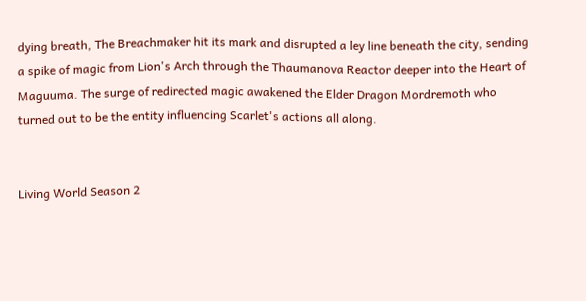dying breath, The Breachmaker hit its mark and disrupted a ley line beneath the city, sending a spike of magic from Lion's Arch through the Thaumanova Reactor deeper into the Heart of Maguuma. The surge of redirected magic awakened the Elder Dragon Mordremoth who turned out to be the entity influencing Scarlet's actions all along.


Living World Season 2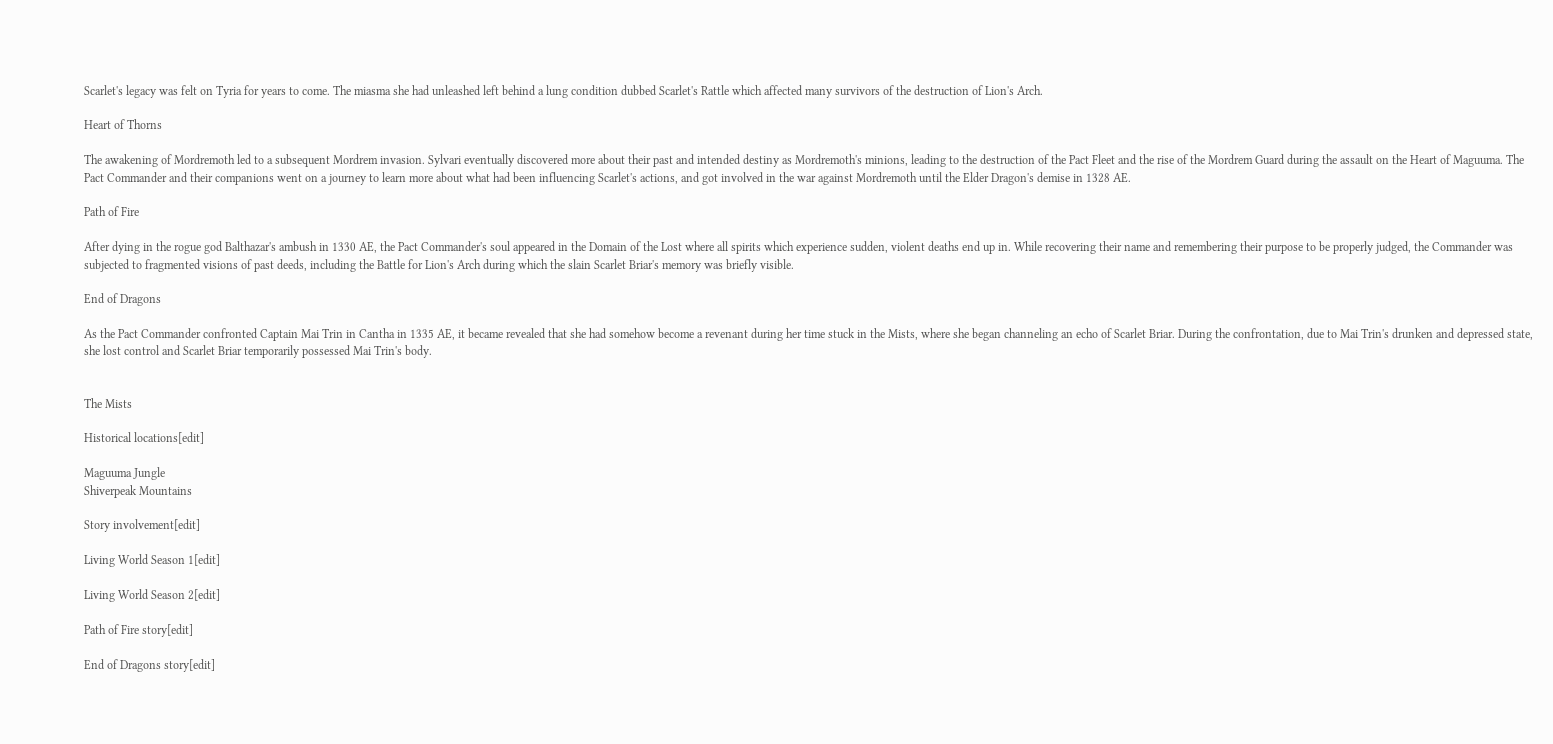Scarlet's legacy was felt on Tyria for years to come. The miasma she had unleashed left behind a lung condition dubbed Scarlet's Rattle which affected many survivors of the destruction of Lion's Arch.

Heart of Thorns

The awakening of Mordremoth led to a subsequent Mordrem invasion. Sylvari eventually discovered more about their past and intended destiny as Mordremoth's minions, leading to the destruction of the Pact Fleet and the rise of the Mordrem Guard during the assault on the Heart of Maguuma. The Pact Commander and their companions went on a journey to learn more about what had been influencing Scarlet's actions, and got involved in the war against Mordremoth until the Elder Dragon's demise in 1328 AE.

Path of Fire

After dying in the rogue god Balthazar's ambush in 1330 AE, the Pact Commander's soul appeared in the Domain of the Lost where all spirits which experience sudden, violent deaths end up in. While recovering their name and remembering their purpose to be properly judged, the Commander was subjected to fragmented visions of past deeds, including the Battle for Lion's Arch during which the slain Scarlet Briar's memory was briefly visible.

End of Dragons

As the Pact Commander confronted Captain Mai Trin in Cantha in 1335 AE, it became revealed that she had somehow become a revenant during her time stuck in the Mists, where she began channeling an echo of Scarlet Briar. During the confrontation, due to Mai Trin's drunken and depressed state, she lost control and Scarlet Briar temporarily possessed Mai Trin's body.


The Mists

Historical locations[edit]

Maguuma Jungle
Shiverpeak Mountains

Story involvement[edit]

Living World Season 1[edit]

Living World Season 2[edit]

Path of Fire story[edit]

End of Dragons story[edit]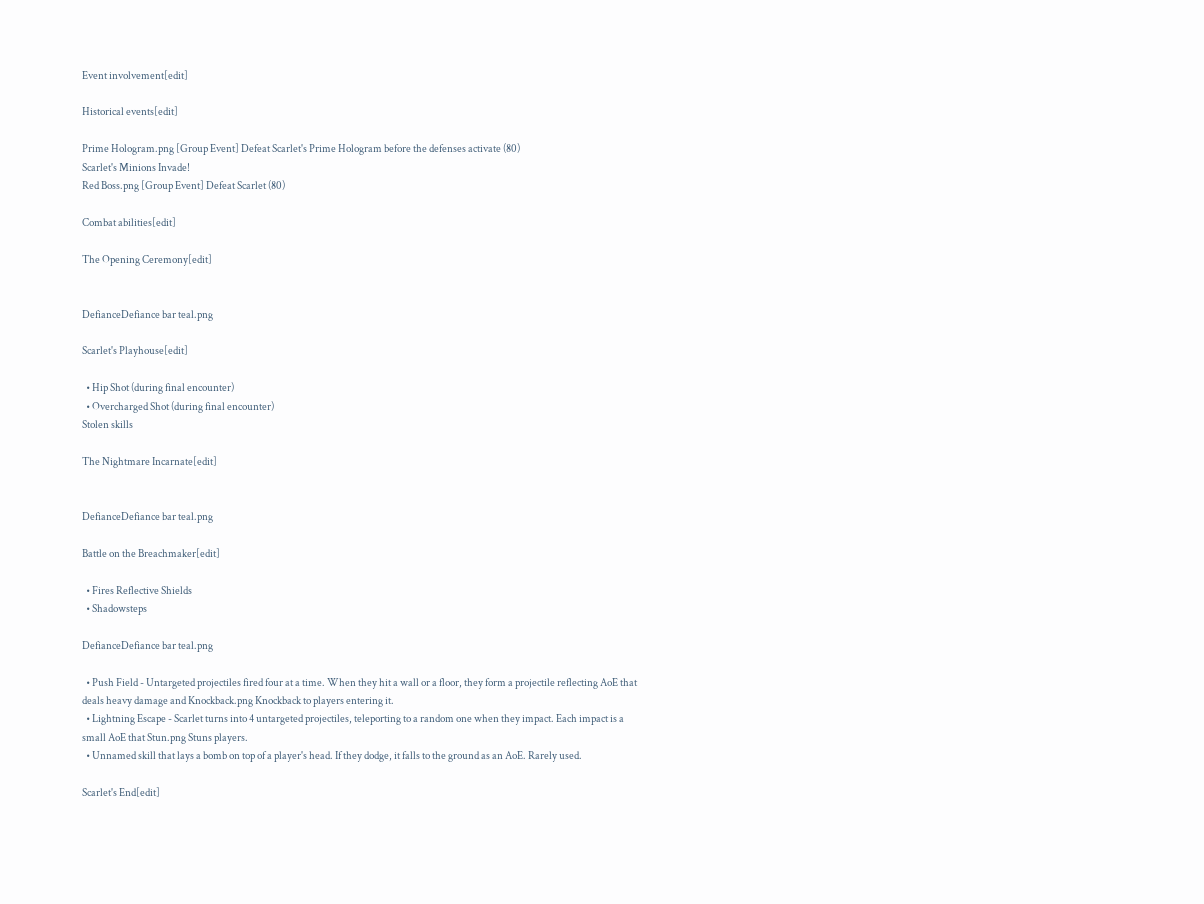Event involvement[edit]

Historical events[edit]

Prime Hologram.png [Group Event] Defeat Scarlet's Prime Hologram before the defenses activate (80)
Scarlet's Minions Invade!
Red Boss.png [Group Event] Defeat Scarlet (80)

Combat abilities[edit]

The Opening Ceremony[edit]


DefianceDefiance bar teal.png

Scarlet's Playhouse[edit]

  • Hip Shot (during final encounter)
  • Overcharged Shot (during final encounter)
Stolen skills

The Nightmare Incarnate[edit]


DefianceDefiance bar teal.png

Battle on the Breachmaker[edit]

  • Fires Reflective Shields
  • Shadowsteps

DefianceDefiance bar teal.png

  • Push Field - Untargeted projectiles fired four at a time. When they hit a wall or a floor, they form a projectile reflecting AoE that deals heavy damage and Knockback.png Knockback to players entering it.
  • Lightning Escape - Scarlet turns into 4 untargeted projectiles, teleporting to a random one when they impact. Each impact is a small AoE that Stun.png Stuns players.
  • Unnamed skill that lays a bomb on top of a player's head. If they dodge, it falls to the ground as an AoE. Rarely used.

Scarlet's End[edit]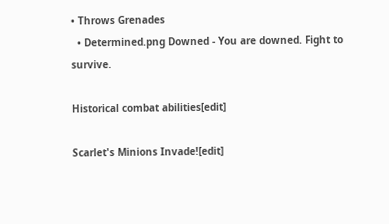• Throws Grenades
  • Determined.png Downed - You are downed. Fight to survive.

Historical combat abilities[edit]

Scarlet's Minions Invade![edit]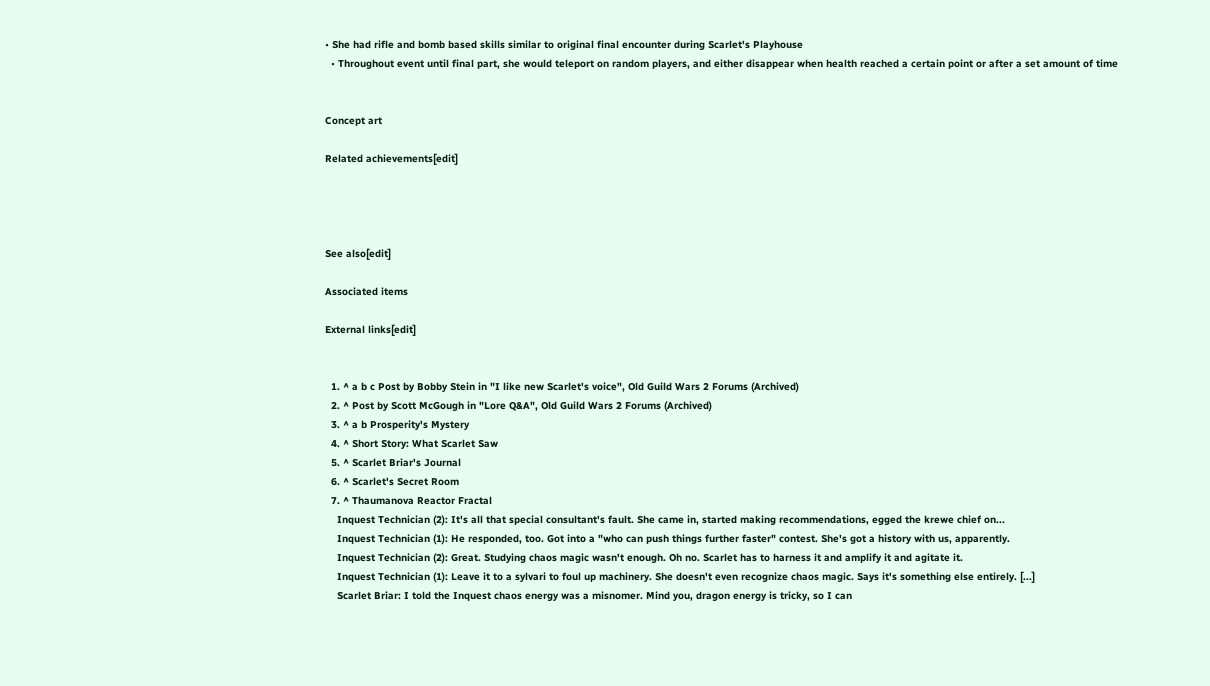• She had rifle and bomb based skills similar to original final encounter during Scarlet's Playhouse
  • Throughout event until final part, she would teleport on random players, and either disappear when health reached a certain point or after a set amount of time


Concept art

Related achievements[edit]




See also[edit]

Associated items

External links[edit]


  1. ^ a b c Post by Bobby Stein in "I like new Scarlet's voice", Old Guild Wars 2 Forums (Archived)
  2. ^ Post by Scott McGough in "Lore Q&A", Old Guild Wars 2 Forums (Archived)
  3. ^ a b Prosperity's Mystery
  4. ^ Short Story: What Scarlet Saw
  5. ^ Scarlet Briar's Journal
  6. ^ Scarlet's Secret Room
  7. ^ Thaumanova Reactor Fractal
    Inquest Technician (2): It's all that special consultant's fault. She came in, started making recommendations, egged the krewe chief on...
    Inquest Technician (1): He responded, too. Got into a "who can push things further faster" contest. She's got a history with us, apparently.
    Inquest Technician (2): Great. Studying chaos magic wasn't enough. Oh no. Scarlet has to harness it and amplify it and agitate it.
    Inquest Technician (1): Leave it to a sylvari to foul up machinery. She doesn't even recognize chaos magic. Says it's something else entirely. [...]
    Scarlet Briar: I told the Inquest chaos energy was a misnomer. Mind you, dragon energy is tricky, so I can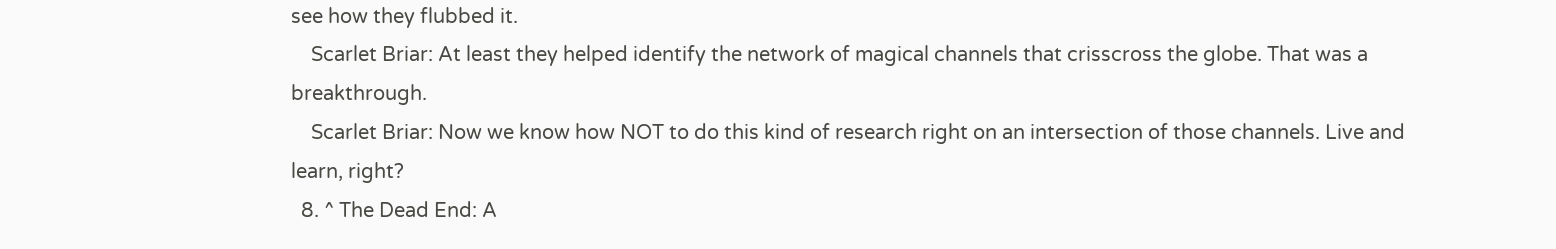see how they flubbed it.
    Scarlet Briar: At least they helped identify the network of magical channels that crisscross the globe. That was a breakthrough.
    Scarlet Briar: Now we know how NOT to do this kind of research right on an intersection of those channels. Live and learn, right?
  8. ^ The Dead End: A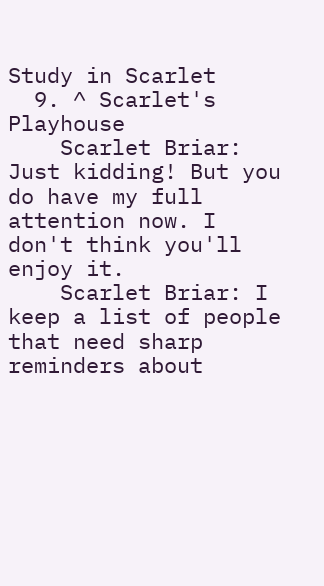Study in Scarlet
  9. ^ Scarlet's Playhouse
    Scarlet Briar: Just kidding! But you do have my full attention now. I don't think you'll enjoy it.
    Scarlet Briar: I keep a list of people that need sharp reminders about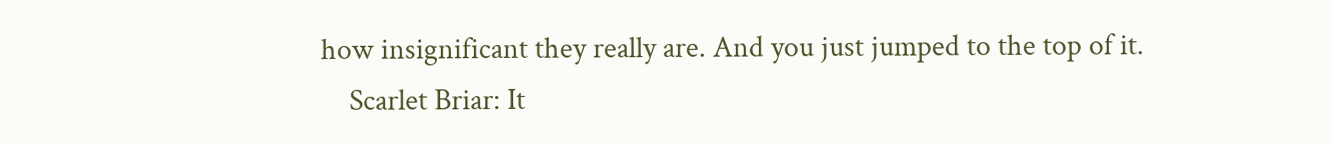how insignificant they really are. And you just jumped to the top of it.
    Scarlet Briar: It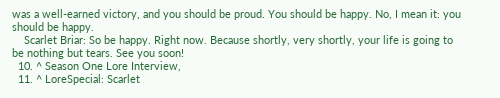was a well-earned victory, and you should be proud. You should be happy. No, I mean it: you should be happy.
    Scarlet Briar: So be happy. Right now. Because shortly, very shortly, your life is going to be nothing but tears. See you soon!
  10. ^ Season One Lore Interview,
  11. ^ LoreSpecial: Scarlet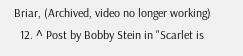Briar, (Archived, video no longer working)
  12. ^ Post by Bobby Stein in "Scarlet is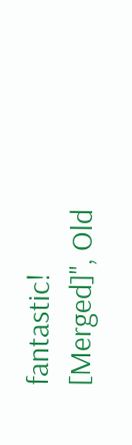fantastic! [Merged]", Old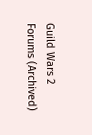Guild Wars 2 Forums (Archived)